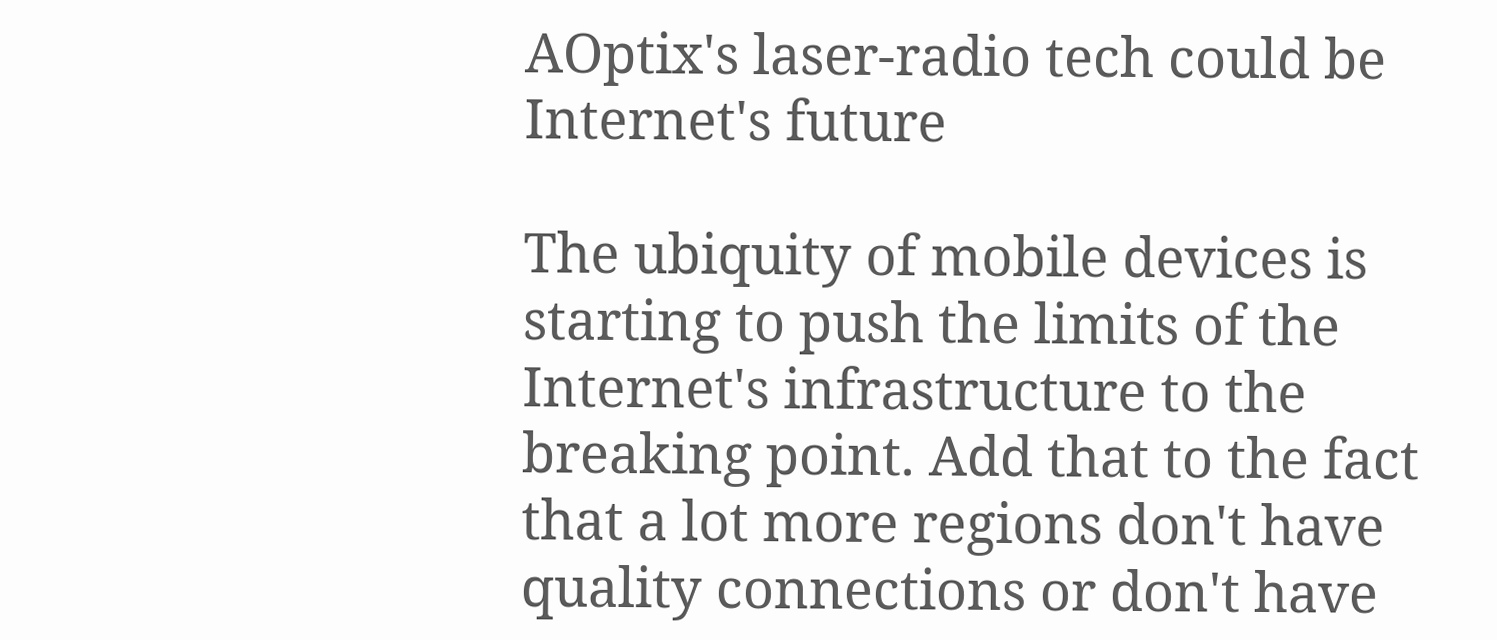AOptix's laser-radio tech could be Internet's future

The ubiquity of mobile devices is starting to push the limits of the Internet's infrastructure to the breaking point. Add that to the fact that a lot more regions don't have quality connections or don't have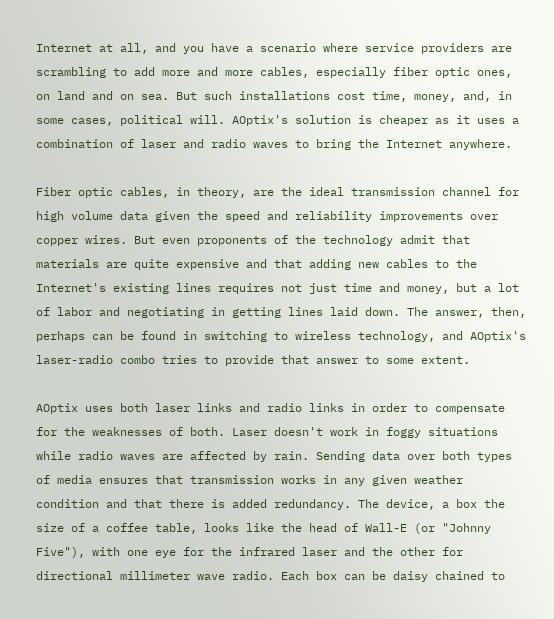Internet at all, and you have a scenario where service providers are scrambling to add more and more cables, especially fiber optic ones, on land and on sea. But such installations cost time, money, and, in some cases, political will. AOptix's solution is cheaper as it uses a combination of laser and radio waves to bring the Internet anywhere.

Fiber optic cables, in theory, are the ideal transmission channel for high volume data given the speed and reliability improvements over copper wires. But even proponents of the technology admit that materials are quite expensive and that adding new cables to the Internet's existing lines requires not just time and money, but a lot of labor and negotiating in getting lines laid down. The answer, then, perhaps can be found in switching to wireless technology, and AOptix's laser-radio combo tries to provide that answer to some extent.

AOptix uses both laser links and radio links in order to compensate for the weaknesses of both. Laser doesn't work in foggy situations while radio waves are affected by rain. Sending data over both types of media ensures that transmission works in any given weather condition and that there is added redundancy. The device, a box the size of a coffee table, looks like the head of Wall-E (or "Johnny Five"), with one eye for the infrared laser and the other for directional millimeter wave radio. Each box can be daisy chained to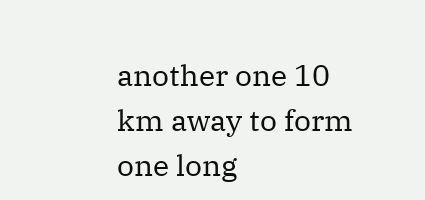another one 10 km away to form one long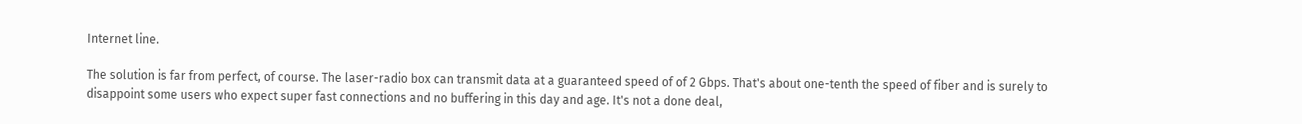Internet line.

The solution is far from perfect, of course. The laser-radio box can transmit data at a guaranteed speed of of 2 Gbps. That's about one-tenth the speed of fiber and is surely to disappoint some users who expect super fast connections and no buffering in this day and age. It's not a done deal,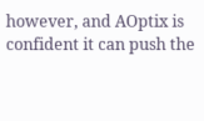however, and AOptix is confident it can push the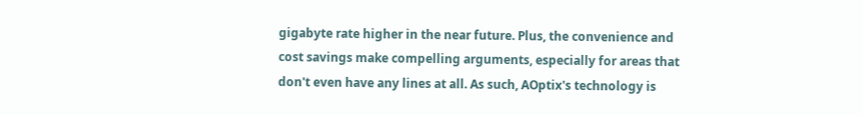gigabyte rate higher in the near future. Plus, the convenience and cost savings make compelling arguments, especially for areas that don't even have any lines at all. As such, AOptix's technology is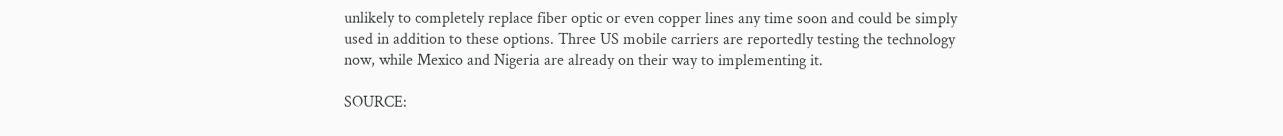unlikely to completely replace fiber optic or even copper lines any time soon and could be simply used in addition to these options. Three US mobile carriers are reportedly testing the technology now, while Mexico and Nigeria are already on their way to implementing it.

SOURCE: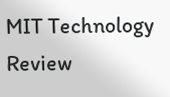MIT Technology Review